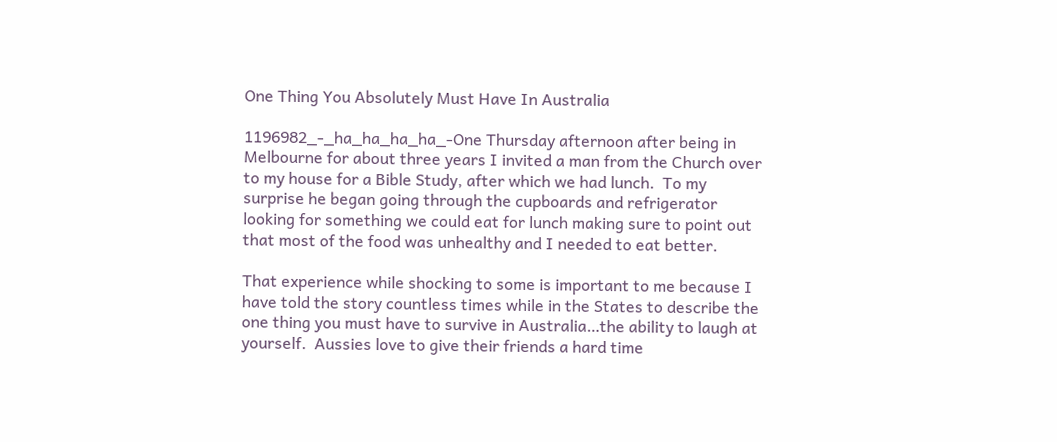One Thing You Absolutely Must Have In Australia

1196982_-_ha_ha_ha_ha_-One Thursday afternoon after being in Melbourne for about three years I invited a man from the Church over to my house for a Bible Study, after which we had lunch.  To my surprise he began going through the cupboards and refrigerator looking for something we could eat for lunch making sure to point out that most of the food was unhealthy and I needed to eat better.

That experience while shocking to some is important to me because I have told the story countless times while in the States to describe the one thing you must have to survive in Australia…the ability to laugh at yourself.  Aussies love to give their friends a hard time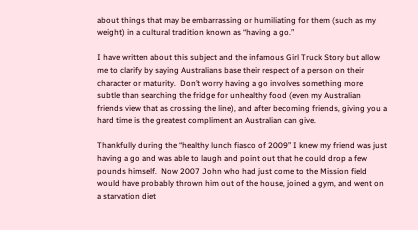about things that may be embarrassing or humiliating for them (such as my weight) in a cultural tradition known as “having a go.”

I have written about this subject and the infamous Girl Truck Story but allow me to clarify by saying Australians base their respect of a person on their character or maturity.  Don’t worry having a go involves something more subtle than searching the fridge for unhealthy food (even my Australian friends view that as crossing the line), and after becoming friends, giving you a hard time is the greatest compliment an Australian can give.

Thankfully during the “healthy lunch fiasco of 2009” I knew my friend was just having a go and was able to laugh and point out that he could drop a few pounds himself.  Now 2007 John who had just come to the Mission field would have probably thrown him out of the house, joined a gym, and went on a starvation diet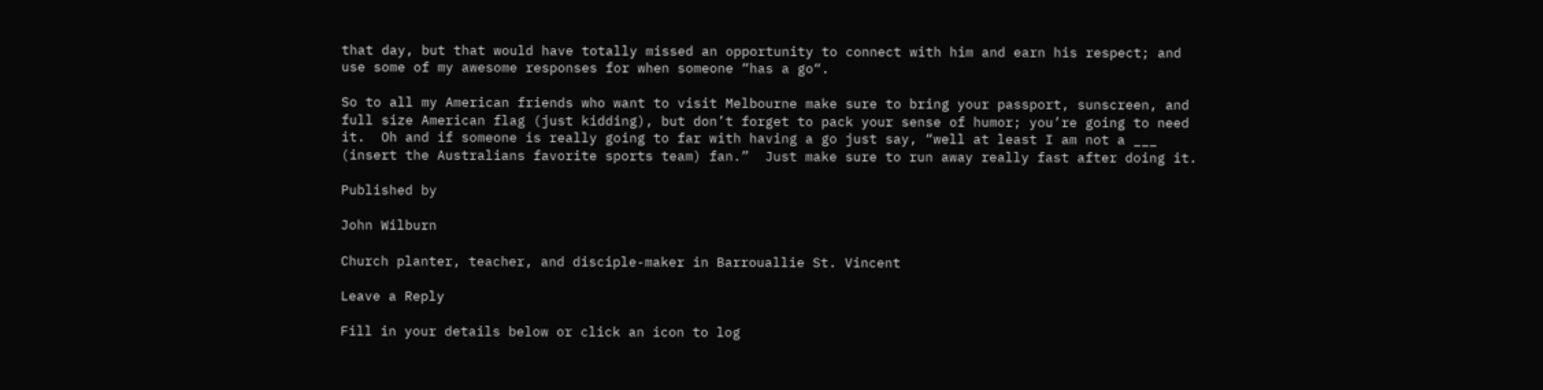that day, but that would have totally missed an opportunity to connect with him and earn his respect; and use some of my awesome responses for when someone “has a go“.

So to all my American friends who want to visit Melbourne make sure to bring your passport, sunscreen, and full size American flag (just kidding), but don’t forget to pack your sense of humor; you’re going to need it.  Oh and if someone is really going to far with having a go just say, “well at least I am not a ___ (insert the Australians favorite sports team) fan.”  Just make sure to run away really fast after doing it.

Published by

John Wilburn

Church planter, teacher, and disciple-maker in Barrouallie St. Vincent

Leave a Reply

Fill in your details below or click an icon to log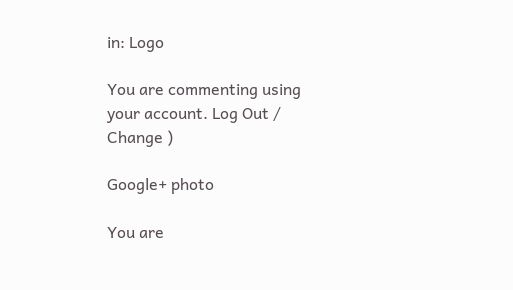in: Logo

You are commenting using your account. Log Out /  Change )

Google+ photo

You are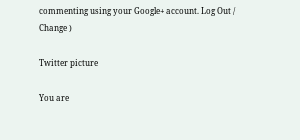commenting using your Google+ account. Log Out /  Change )

Twitter picture

You are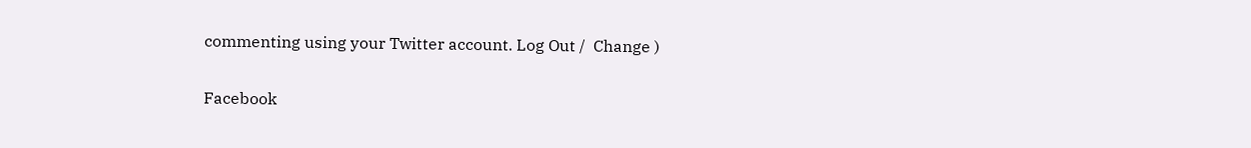commenting using your Twitter account. Log Out /  Change )

Facebook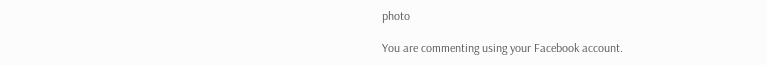photo

You are commenting using your Facebook account.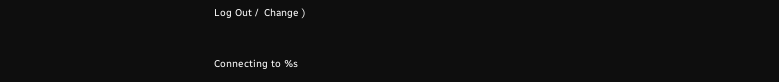Log Out /  Change )


Connecting to %s